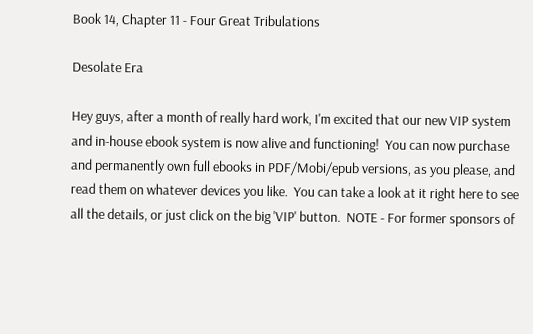Book 14, Chapter 11 - Four Great Tribulations

Desolate Era

Hey guys, after a month of really hard work, I'm excited that our new VIP system and in-house ebook system is now alive and functioning!  You can now purchase and permanently own full ebooks in PDF/Mobi/epub versions, as you please, and read them on whatever devices you like.  You can take a look at it right here to see all the details, or just click on the big 'VIP' button.  NOTE - For former sponsors of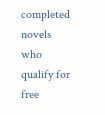completed novels who qualify for free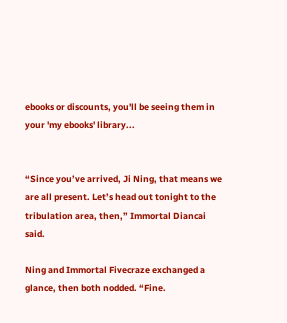ebooks or discounts, you'll be seeing them in your 'my ebooks' library...


“Since you’ve arrived, Ji Ning, that means we are all present. Let’s head out tonight to the tribulation area, then,” Immortal Diancai said.

Ning and Immortal Fivecraze exchanged a glance, then both nodded. “Fine.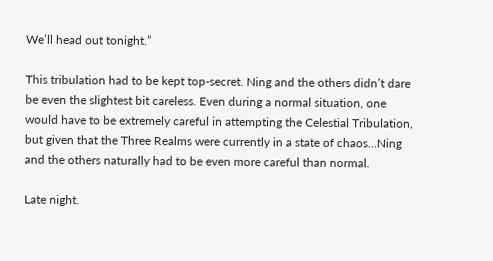We’ll head out tonight.”

This tribulation had to be kept top-secret. Ning and the others didn’t dare be even the slightest bit careless. Even during a normal situation, one would have to be extremely careful in attempting the Celestial Tribulation, but given that the Three Realms were currently in a state of chaos…Ning and the others naturally had to be even more careful than normal.

Late night.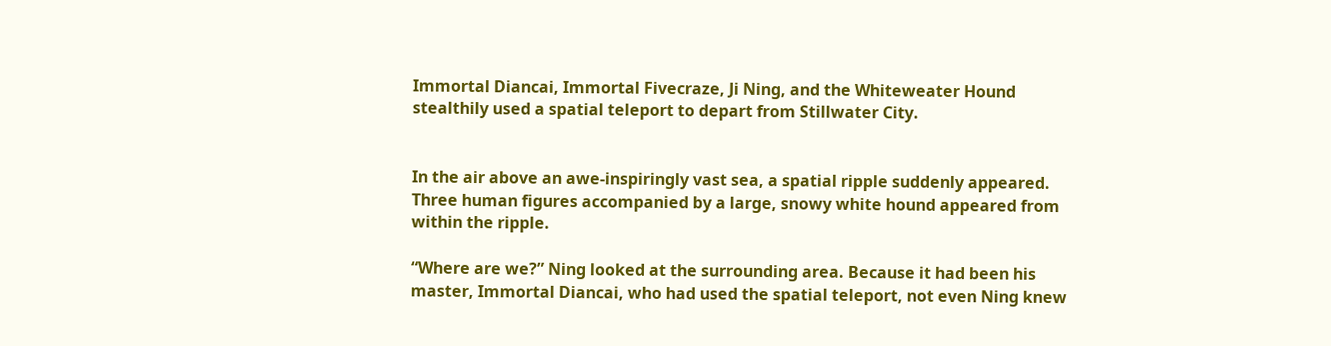Immortal Diancai, Immortal Fivecraze, Ji Ning, and the Whiteweater Hound stealthily used a spatial teleport to depart from Stillwater City.


In the air above an awe-inspiringly vast sea, a spatial ripple suddenly appeared. Three human figures accompanied by a large, snowy white hound appeared from within the ripple.

“Where are we?” Ning looked at the surrounding area. Because it had been his master, Immortal Diancai, who had used the spatial teleport, not even Ning knew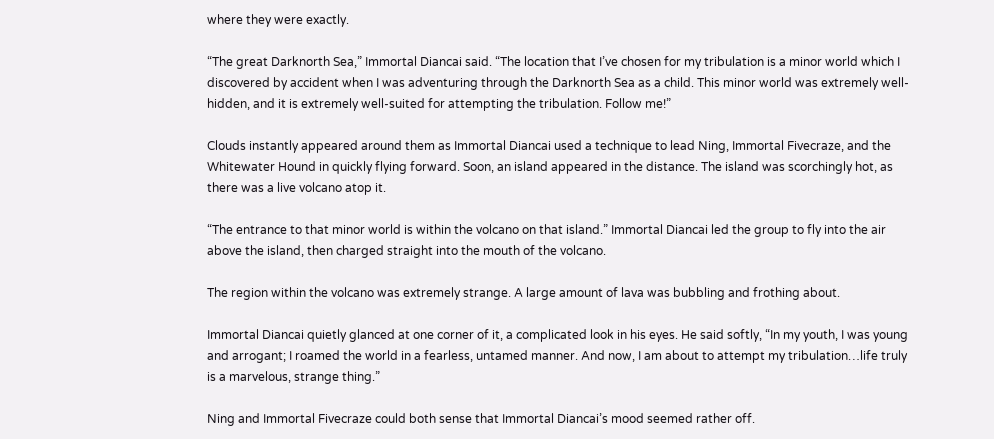where they were exactly.

“The great Darknorth Sea,” Immortal Diancai said. “The location that I’ve chosen for my tribulation is a minor world which I discovered by accident when I was adventuring through the Darknorth Sea as a child. This minor world was extremely well-hidden, and it is extremely well-suited for attempting the tribulation. Follow me!”

Clouds instantly appeared around them as Immortal Diancai used a technique to lead Ning, Immortal Fivecraze, and the Whitewater Hound in quickly flying forward. Soon, an island appeared in the distance. The island was scorchingly hot, as there was a live volcano atop it.

“The entrance to that minor world is within the volcano on that island.” Immortal Diancai led the group to fly into the air above the island, then charged straight into the mouth of the volcano.

The region within the volcano was extremely strange. A large amount of lava was bubbling and frothing about.

Immortal Diancai quietly glanced at one corner of it, a complicated look in his eyes. He said softly, “In my youth, I was young and arrogant; I roamed the world in a fearless, untamed manner. And now, I am about to attempt my tribulation…life truly is a marvelous, strange thing.”

Ning and Immortal Fivecraze could both sense that Immortal Diancai’s mood seemed rather off.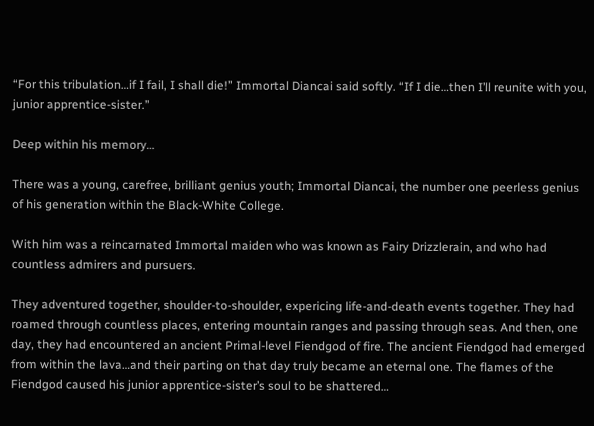“For this tribulation…if I fail, I shall die!” Immortal Diancai said softly. “If I die…then I’ll reunite with you, junior apprentice-sister.”

Deep within his memory…

There was a young, carefree, brilliant genius youth; Immortal Diancai, the number one peerless genius of his generation within the Black-White College.

With him was a reincarnated Immortal maiden who was known as Fairy Drizzlerain, and who had countless admirers and pursuers.

They adventured together, shoulder-to-shoulder, expericing life-and-death events together. They had roamed through countless places, entering mountain ranges and passing through seas. And then, one day, they had encountered an ancient Primal-level Fiendgod of fire. The ancient Fiendgod had emerged from within the lava…and their parting on that day truly became an eternal one. The flames of the Fiendgod caused his junior apprentice-sister’s soul to be shattered…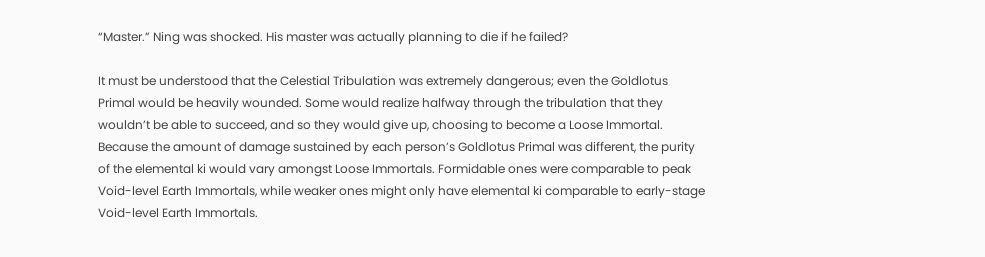“Master.” Ning was shocked. His master was actually planning to die if he failed?

It must be understood that the Celestial Tribulation was extremely dangerous; even the Goldlotus Primal would be heavily wounded. Some would realize halfway through the tribulation that they wouldn’t be able to succeed, and so they would give up, choosing to become a Loose Immortal. Because the amount of damage sustained by each person’s Goldlotus Primal was different, the purity of the elemental ki would vary amongst Loose Immortals. Formidable ones were comparable to peak Void-level Earth Immortals, while weaker ones might only have elemental ki comparable to early-stage Void-level Earth Immortals.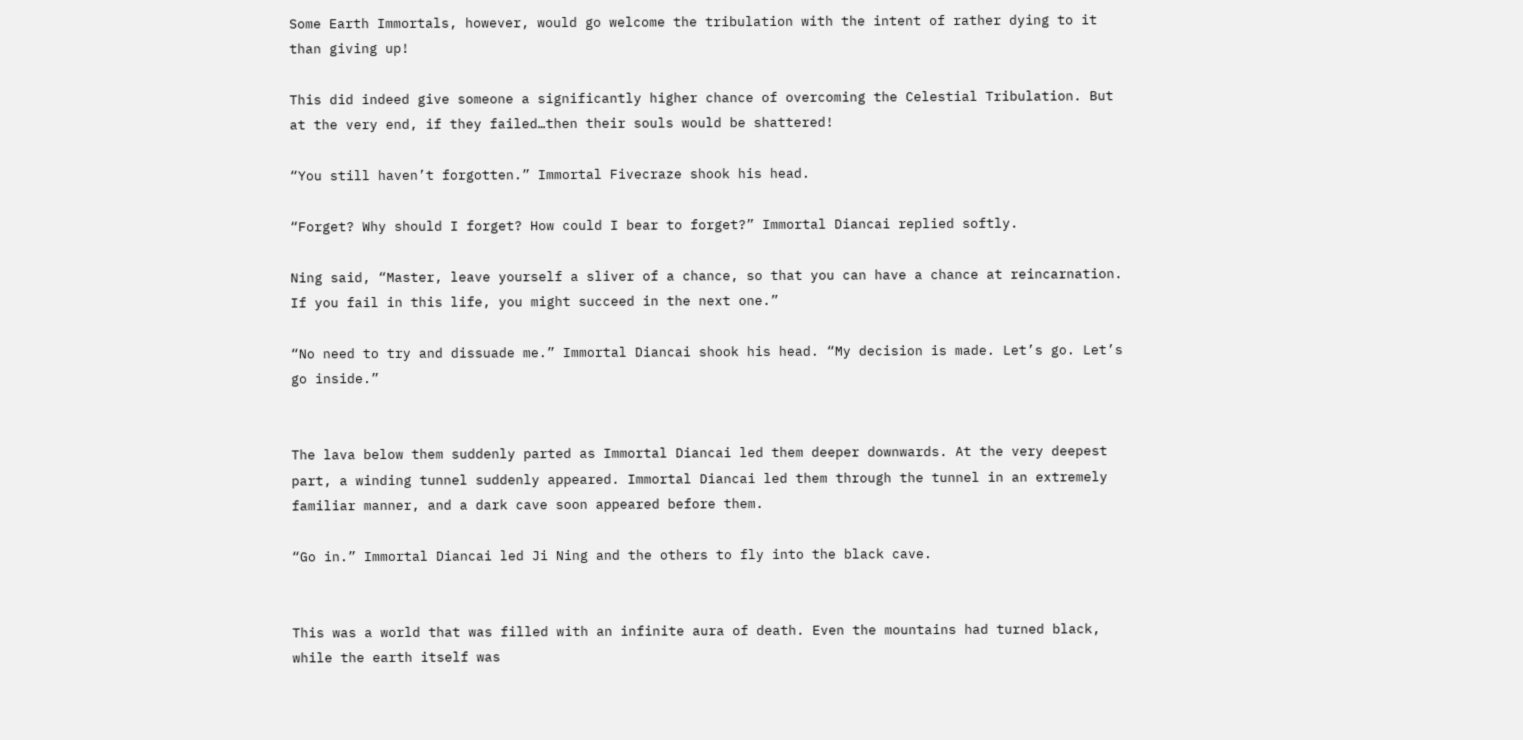Some Earth Immortals, however, would go welcome the tribulation with the intent of rather dying to it than giving up!

This did indeed give someone a significantly higher chance of overcoming the Celestial Tribulation. But at the very end, if they failed…then their souls would be shattered!

“You still haven’t forgotten.” Immortal Fivecraze shook his head.

“Forget? Why should I forget? How could I bear to forget?” Immortal Diancai replied softly.

Ning said, “Master, leave yourself a sliver of a chance, so that you can have a chance at reincarnation. If you fail in this life, you might succeed in the next one.”

“No need to try and dissuade me.” Immortal Diancai shook his head. “My decision is made. Let’s go. Let’s go inside.”


The lava below them suddenly parted as Immortal Diancai led them deeper downwards. At the very deepest part, a winding tunnel suddenly appeared. Immortal Diancai led them through the tunnel in an extremely familiar manner, and a dark cave soon appeared before them.

“Go in.” Immortal Diancai led Ji Ning and the others to fly into the black cave.


This was a world that was filled with an infinite aura of death. Even the mountains had turned black, while the earth itself was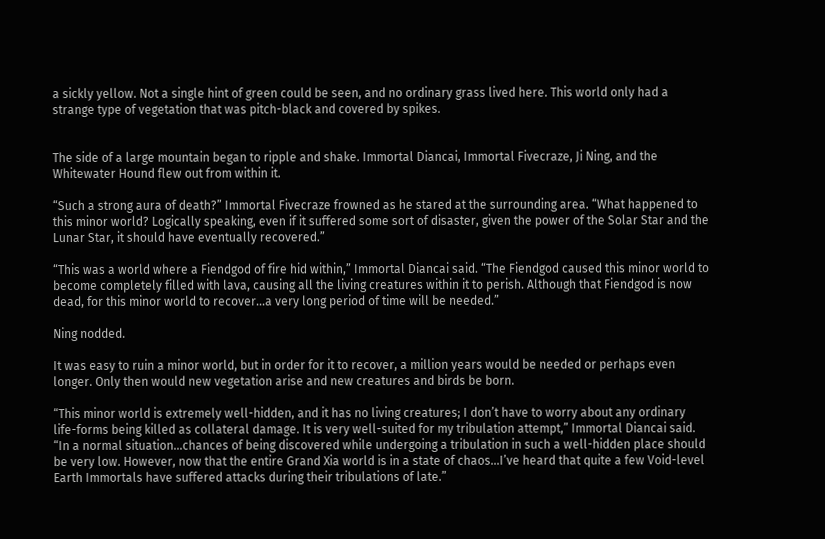a sickly yellow. Not a single hint of green could be seen, and no ordinary grass lived here. This world only had a strange type of vegetation that was pitch-black and covered by spikes.


The side of a large mountain began to ripple and shake. Immortal Diancai, Immortal Fivecraze, Ji Ning, and the Whitewater Hound flew out from within it.

“Such a strong aura of death?” Immortal Fivecraze frowned as he stared at the surrounding area. “What happened to this minor world? Logically speaking, even if it suffered some sort of disaster, given the power of the Solar Star and the Lunar Star, it should have eventually recovered.”

“This was a world where a Fiendgod of fire hid within,” Immortal Diancai said. “The Fiendgod caused this minor world to become completely filled with lava, causing all the living creatures within it to perish. Although that Fiendgod is now dead, for this minor world to recover...a very long period of time will be needed.”

Ning nodded.

It was easy to ruin a minor world, but in order for it to recover, a million years would be needed or perhaps even longer. Only then would new vegetation arise and new creatures and birds be born.

“This minor world is extremely well-hidden, and it has no living creatures; I don’t have to worry about any ordinary life-forms being killed as collateral damage. It is very well-suited for my tribulation attempt,” Immortal Diancai said. “In a normal situation…chances of being discovered while undergoing a tribulation in such a well-hidden place should be very low. However, now that the entire Grand Xia world is in a state of chaos…I’ve heard that quite a few Void-level Earth Immortals have suffered attacks during their tribulations of late.”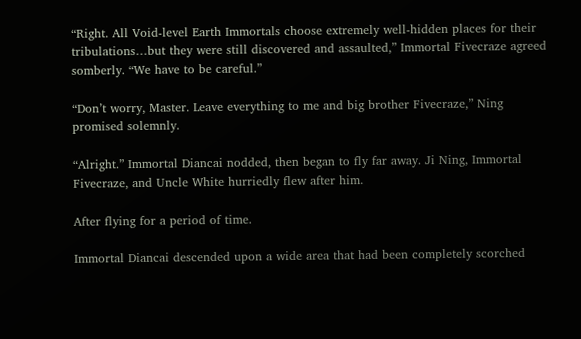“Right. All Void-level Earth Immortals choose extremely well-hidden places for their tribulations…but they were still discovered and assaulted,” Immortal Fivecraze agreed somberly. “We have to be careful.”

“Don’t worry, Master. Leave everything to me and big brother Fivecraze,” Ning promised solemnly.

“Alright.” Immortal Diancai nodded, then began to fly far away. Ji Ning, Immortal Fivecraze, and Uncle White hurriedly flew after him.

After flying for a period of time.

Immortal Diancai descended upon a wide area that had been completely scorched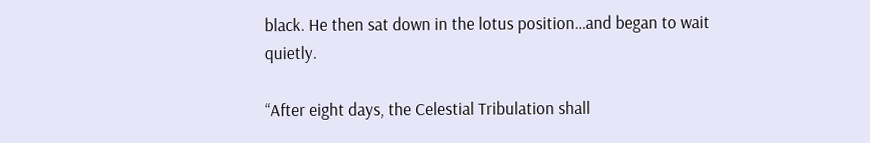black. He then sat down in the lotus position…and began to wait quietly.

“After eight days, the Celestial Tribulation shall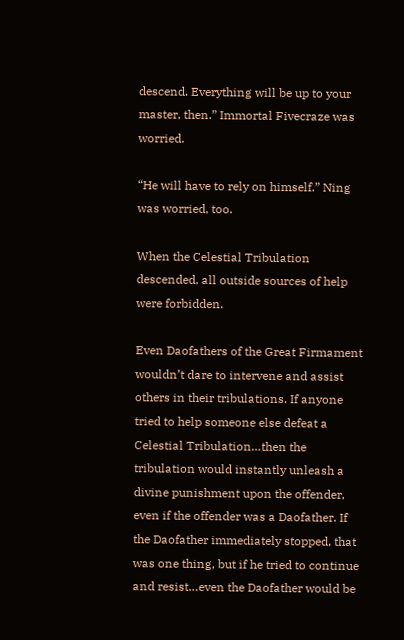descend. Everything will be up to your master, then.” Immortal Fivecraze was worried.

“He will have to rely on himself.” Ning was worried, too.

When the Celestial Tribulation descended, all outside sources of help were forbidden.

Even Daofathers of the Great Firmament wouldn’t dare to intervene and assist others in their tribulations. If anyone tried to help someone else defeat a Celestial Tribulation…then the tribulation would instantly unleash a divine punishment upon the offender, even if the offender was a Daofather. If the Daofather immediately stopped, that was one thing, but if he tried to continue and resist…even the Daofather would be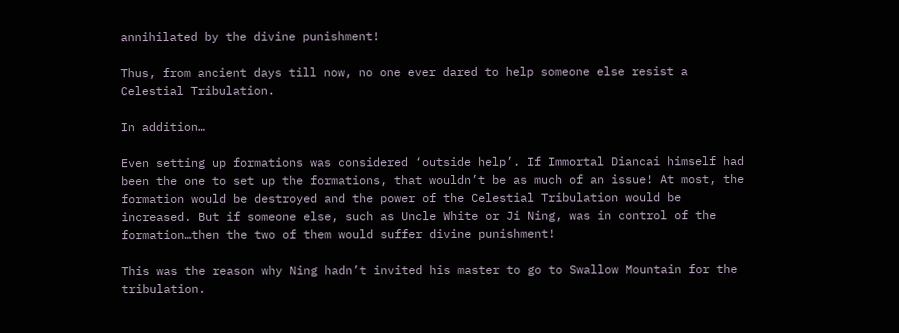annihilated by the divine punishment!

Thus, from ancient days till now, no one ever dared to help someone else resist a Celestial Tribulation.

In addition…

Even setting up formations was considered ‘outside help’. If Immortal Diancai himself had been the one to set up the formations, that wouldn’t be as much of an issue! At most, the formation would be destroyed and the power of the Celestial Tribulation would be increased. But if someone else, such as Uncle White or Ji Ning, was in control of the formation…then the two of them would suffer divine punishment!

This was the reason why Ning hadn’t invited his master to go to Swallow Mountain for the tribulation.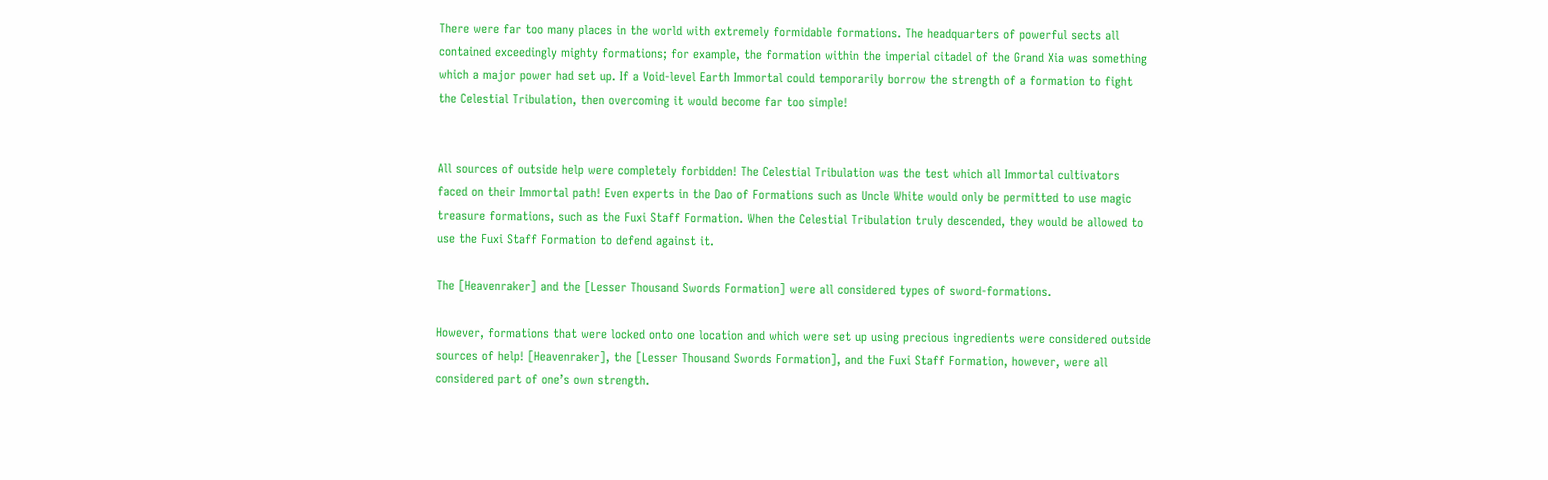There were far too many places in the world with extremely formidable formations. The headquarters of powerful sects all contained exceedingly mighty formations; for example, the formation within the imperial citadel of the Grand Xia was something which a major power had set up. If a Void-level Earth Immortal could temporarily borrow the strength of a formation to fight the Celestial Tribulation, then overcoming it would become far too simple!


All sources of outside help were completely forbidden! The Celestial Tribulation was the test which all Immortal cultivators faced on their Immortal path! Even experts in the Dao of Formations such as Uncle White would only be permitted to use magic treasure formations, such as the Fuxi Staff Formation. When the Celestial Tribulation truly descended, they would be allowed to use the Fuxi Staff Formation to defend against it.

The [Heavenraker] and the [Lesser Thousand Swords Formation] were all considered types of sword-formations.

However, formations that were locked onto one location and which were set up using precious ingredients were considered outside sources of help! [Heavenraker], the [Lesser Thousand Swords Formation], and the Fuxi Staff Formation, however, were all considered part of one’s own strength.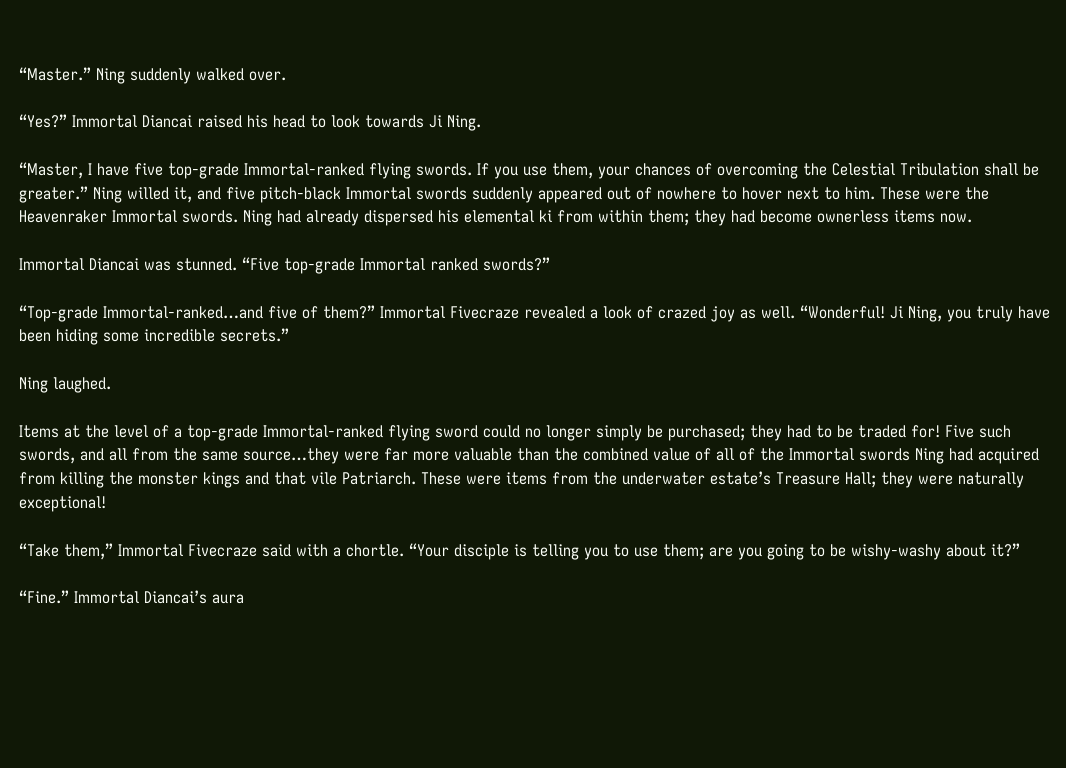“Master.” Ning suddenly walked over.

“Yes?” Immortal Diancai raised his head to look towards Ji Ning.

“Master, I have five top-grade Immortal-ranked flying swords. If you use them, your chances of overcoming the Celestial Tribulation shall be greater.” Ning willed it, and five pitch-black Immortal swords suddenly appeared out of nowhere to hover next to him. These were the Heavenraker Immortal swords. Ning had already dispersed his elemental ki from within them; they had become ownerless items now.

Immortal Diancai was stunned. “Five top-grade Immortal ranked swords?”

“Top-grade Immortal-ranked…and five of them?” Immortal Fivecraze revealed a look of crazed joy as well. “Wonderful! Ji Ning, you truly have been hiding some incredible secrets.”

Ning laughed.

Items at the level of a top-grade Immortal-ranked flying sword could no longer simply be purchased; they had to be traded for! Five such swords, and all from the same source…they were far more valuable than the combined value of all of the Immortal swords Ning had acquired from killing the monster kings and that vile Patriarch. These were items from the underwater estate’s Treasure Hall; they were naturally exceptional!

“Take them,” Immortal Fivecraze said with a chortle. “Your disciple is telling you to use them; are you going to be wishy-washy about it?”

“Fine.” Immortal Diancai’s aura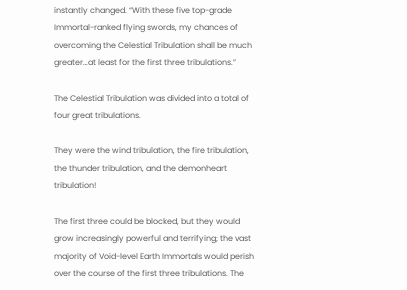instantly changed. “With these five top-grade Immortal-ranked flying swords, my chances of overcoming the Celestial Tribulation shall be much greater…at least for the first three tribulations.”

The Celestial Tribulation was divided into a total of four great tribulations.

They were the wind tribulation, the fire tribulation, the thunder tribulation, and the demonheart tribulation!

The first three could be blocked, but they would grow increasingly powerful and terrifying; the vast majority of Void-level Earth Immortals would perish over the course of the first three tribulations. The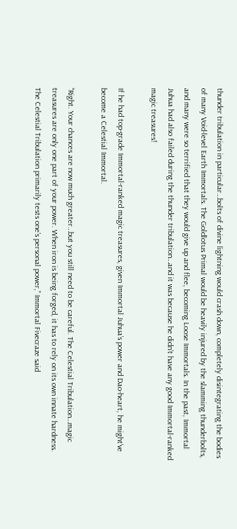thunder tribulation in particular…bolts of divine lightning would crash down, completely disintegrating the bodies of many Void-level Earth Immortals. The Goldlotus Primal would be heavily injured by the slamming thunderbolts, and many were so terrified that they would give up and flee, becoming Loose Immortals. In the past, Immortal Juhua had also failed during the thunder tribulation…and it was because he didn’t have any good Immortal-ranked magic treasures!

If he had top-grade Immortal-ranked magic treasures, given Immortal Juhua’s power and Dao-heart, he might’ve become a Celestial Immortal.

“Right. Your chances are now much greater…but you still need to be careful. The Celestial Tribulation…magic treasures are only one part of your power. When iron is being forged, it has to rely on its own innate hardness. The Celestial Tribulation primarily tests one’s personal power,” Immortal Fivecraze said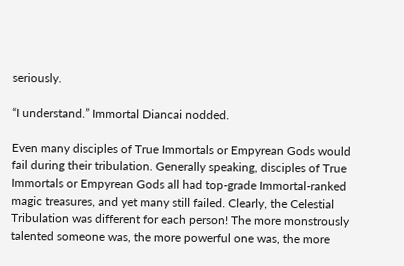seriously.

“I understand.” Immortal Diancai nodded.

Even many disciples of True Immortals or Empyrean Gods would fail during their tribulation. Generally speaking, disciples of True Immortals or Empyrean Gods all had top-grade Immortal-ranked magic treasures, and yet many still failed. Clearly, the Celestial Tribulation was different for each person! The more monstrously talented someone was, the more powerful one was, the more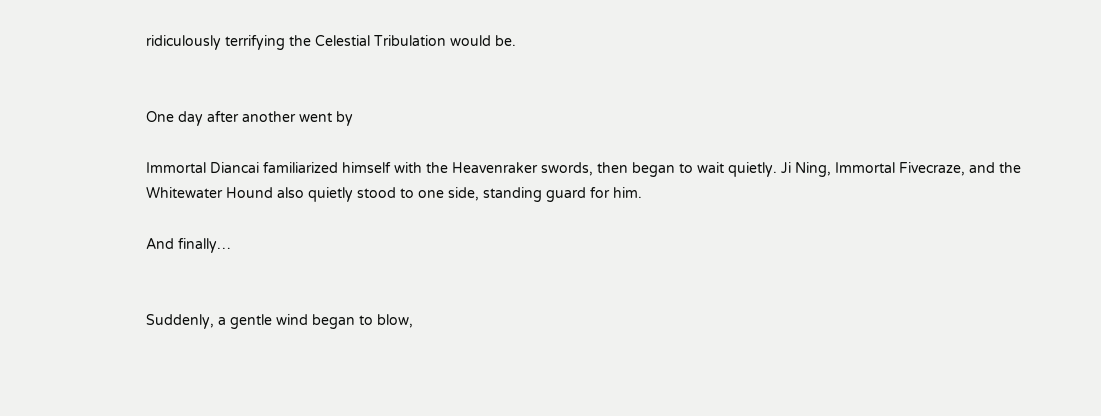ridiculously terrifying the Celestial Tribulation would be.


One day after another went by

Immortal Diancai familiarized himself with the Heavenraker swords, then began to wait quietly. Ji Ning, Immortal Fivecraze, and the Whitewater Hound also quietly stood to one side, standing guard for him.

And finally…


Suddenly, a gentle wind began to blow,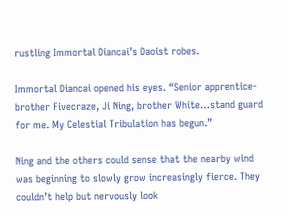rustling Immortal Diancai’s Daoist robes.

Immortal Diancai opened his eyes. “Senior apprentice-brother Fivecraze, Ji Ning, brother White…stand guard for me. My Celestial Tribulation has begun.”

Ning and the others could sense that the nearby wind was beginning to slowly grow increasingly fierce. They couldn’t help but nervously look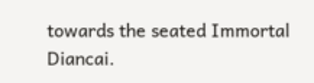towards the seated Immortal Diancai.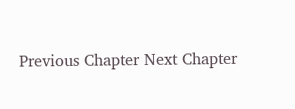Previous Chapter Next Chapter